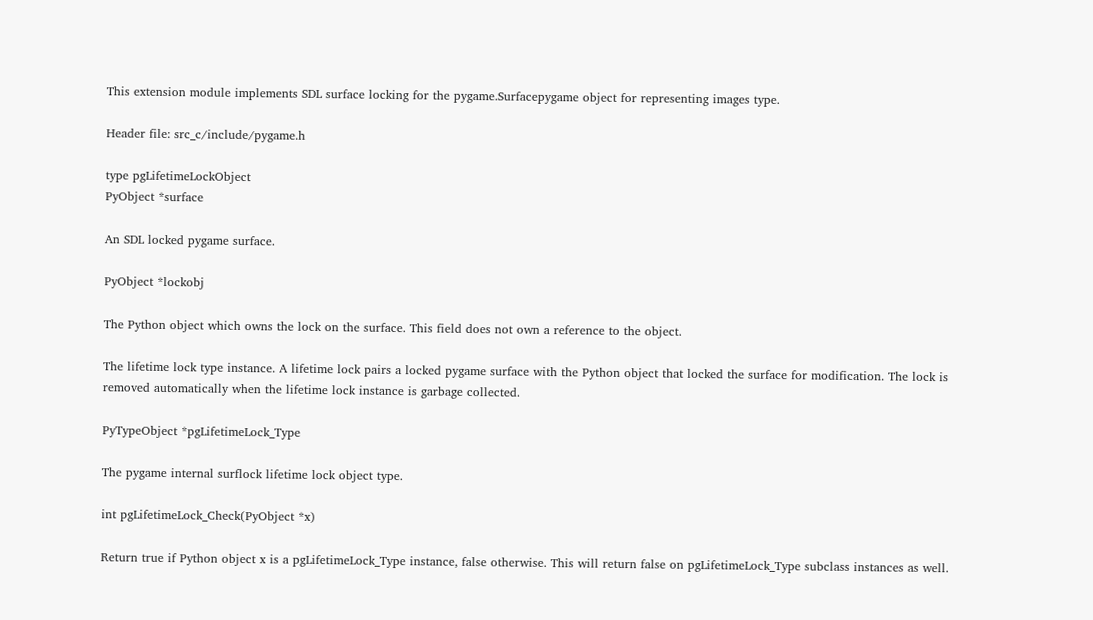This extension module implements SDL surface locking for the pygame.Surfacepygame object for representing images type.

Header file: src_c/include/pygame.h

type pgLifetimeLockObject
PyObject *surface

An SDL locked pygame surface.

PyObject *lockobj

The Python object which owns the lock on the surface. This field does not own a reference to the object.

The lifetime lock type instance. A lifetime lock pairs a locked pygame surface with the Python object that locked the surface for modification. The lock is removed automatically when the lifetime lock instance is garbage collected.

PyTypeObject *pgLifetimeLock_Type

The pygame internal surflock lifetime lock object type.

int pgLifetimeLock_Check(PyObject *x)

Return true if Python object x is a pgLifetimeLock_Type instance, false otherwise. This will return false on pgLifetimeLock_Type subclass instances as well.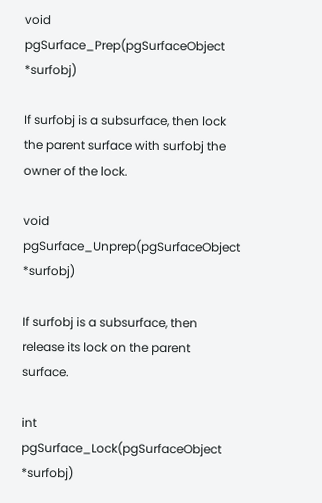void pgSurface_Prep(pgSurfaceObject *surfobj)

If surfobj is a subsurface, then lock the parent surface with surfobj the owner of the lock.

void pgSurface_Unprep(pgSurfaceObject *surfobj)

If surfobj is a subsurface, then release its lock on the parent surface.

int pgSurface_Lock(pgSurfaceObject *surfobj)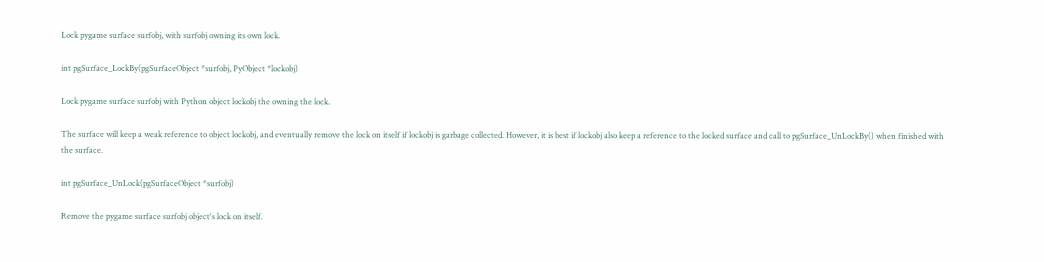Lock pygame surface surfobj, with surfobj owning its own lock.

int pgSurface_LockBy(pgSurfaceObject *surfobj, PyObject *lockobj)

Lock pygame surface surfobj with Python object lockobj the owning the lock.

The surface will keep a weak reference to object lockobj, and eventually remove the lock on itself if lockobj is garbage collected. However, it is best if lockobj also keep a reference to the locked surface and call to pgSurface_UnLockBy() when finished with the surface.

int pgSurface_UnLock(pgSurfaceObject *surfobj)

Remove the pygame surface surfobj object's lock on itself.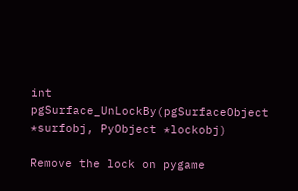int pgSurface_UnLockBy(pgSurfaceObject *surfobj, PyObject *lockobj)

Remove the lock on pygame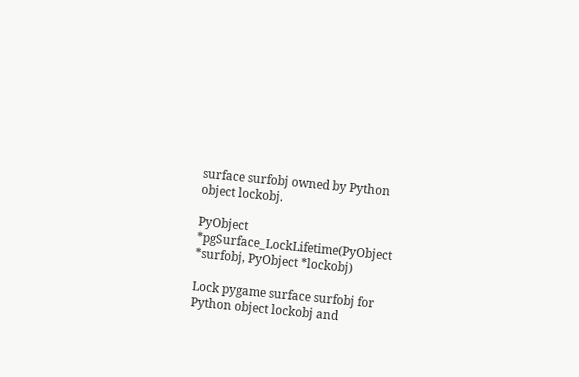surface surfobj owned by Python object lockobj.

PyObject *pgSurface_LockLifetime(PyObject *surfobj, PyObject *lockobj)

Lock pygame surface surfobj for Python object lockobj and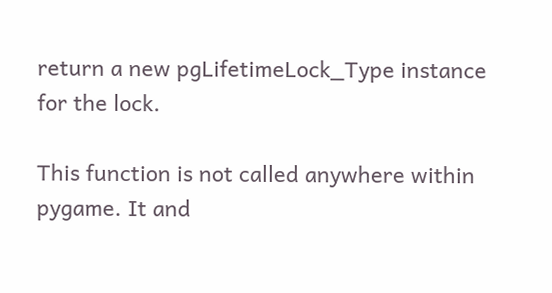return a new pgLifetimeLock_Type instance for the lock.

This function is not called anywhere within pygame. It and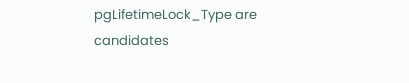pgLifetimeLock_Type are candidates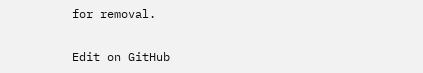for removal.

Edit on GitHub